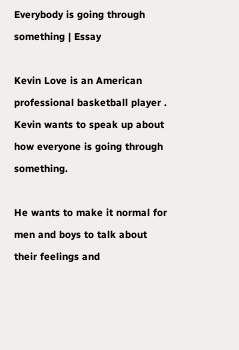Everybody is going through something | Essay

Kevin Love is an American professional basketball player . Kevin wants to speak up about how everyone is going through something.

He wants to make it normal for men and boys to talk about their feelings and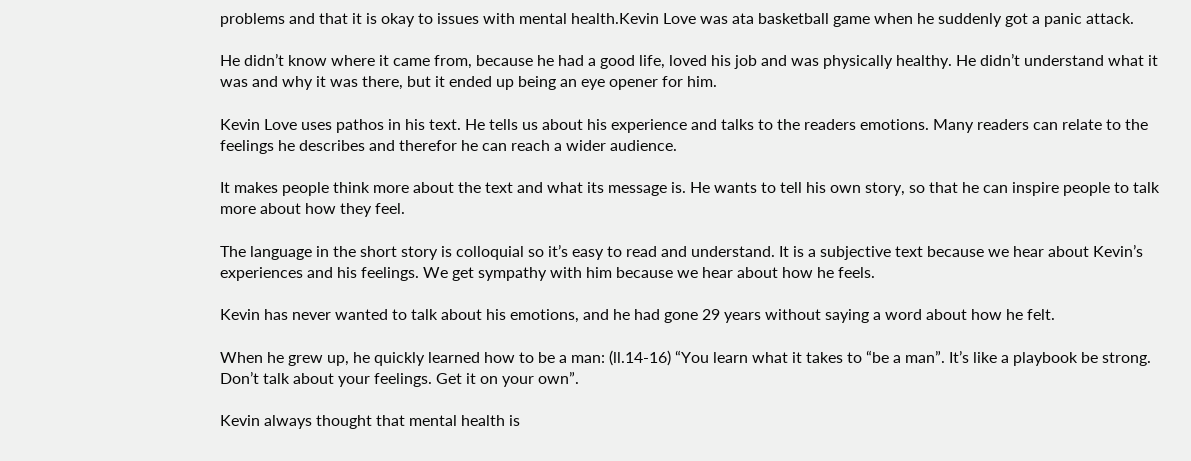problems and that it is okay to issues with mental health.Kevin Love was ata basketball game when he suddenly got a panic attack.

He didn’t know where it came from, because he had a good life, loved his job and was physically healthy. He didn’t understand what it was and why it was there, but it ended up being an eye opener for him.

Kevin Love uses pathos in his text. He tells us about his experience and talks to the readers emotions. Many readers can relate to the feelings he describes and therefor he can reach a wider audience.

It makes people think more about the text and what its message is. He wants to tell his own story, so that he can inspire people to talk more about how they feel.

The language in the short story is colloquial so it’s easy to read and understand. It is a subjective text because we hear about Kevin’s experiences and his feelings. We get sympathy with him because we hear about how he feels.

Kevin has never wanted to talk about his emotions, and he had gone 29 years without saying a word about how he felt.

When he grew up, he quickly learned how to be a man: (ll.14-16) “You learn what it takes to “be a man”. It’s like a playbook be strong. Don’t talk about your feelings. Get it on your own”.

Kevin always thought that mental health is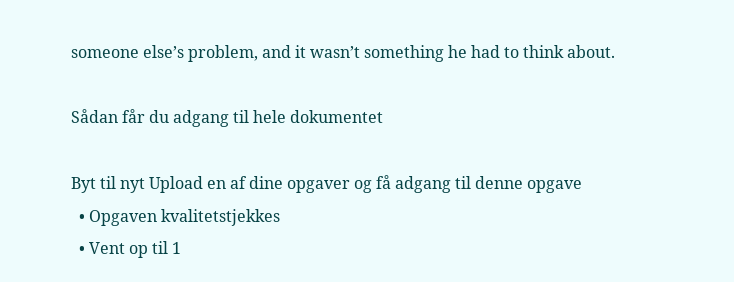someone else’s problem, and it wasn’t something he had to think about.

Sådan får du adgang til hele dokumentet

Byt til nyt Upload en af dine opgaver og få adgang til denne opgave
  • Opgaven kvalitetstjekkes
  • Vent op til 1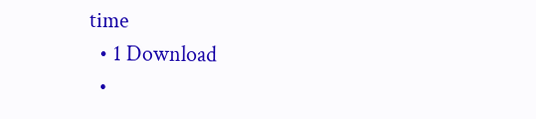time
  • 1 Download
  •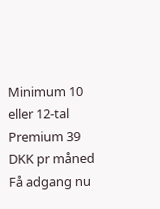Minimum 10 eller 12-tal
Premium 39 DKK pr måned Få adgang nu